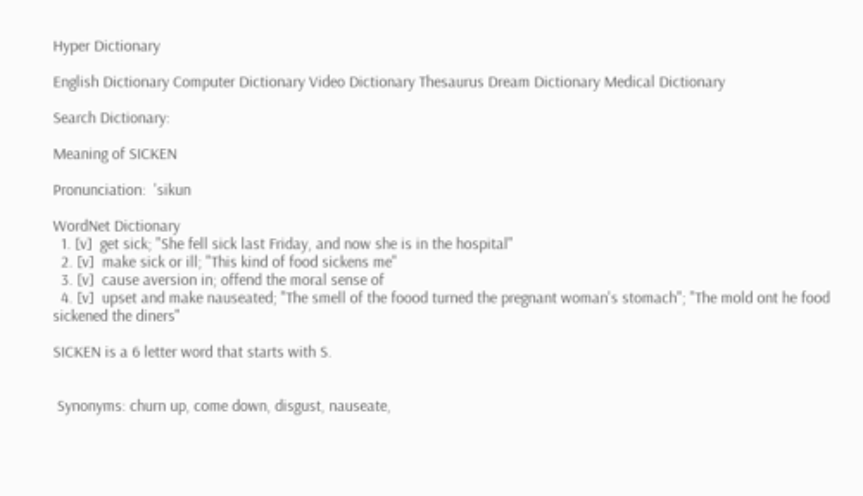Hyper Dictionary

English Dictionary Computer Dictionary Video Dictionary Thesaurus Dream Dictionary Medical Dictionary

Search Dictionary:

Meaning of SICKEN

Pronunciation:  'sikun

WordNet Dictionary
  1. [v]  get sick; "She fell sick last Friday, and now she is in the hospital"
  2. [v]  make sick or ill; "This kind of food sickens me"
  3. [v]  cause aversion in; offend the moral sense of
  4. [v]  upset and make nauseated; "The smell of the foood turned the pregnant woman's stomach"; "The mold ont he food sickened the diners"

SICKEN is a 6 letter word that starts with S.


 Synonyms: churn up, come down, disgust, nauseate,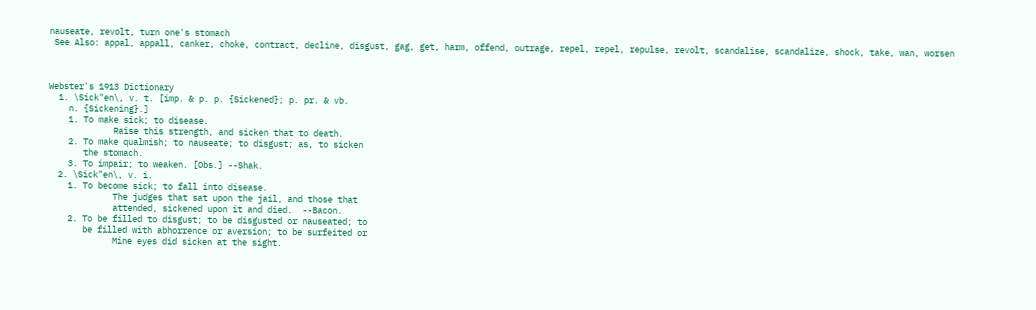nauseate, revolt, turn one's stomach
 See Also: appal, appall, canker, choke, contract, decline, disgust, gag, get, harm, offend, outrage, repel, repel, repulse, revolt, scandalise, scandalize, shock, take, wan, worsen



Webster's 1913 Dictionary
  1. \Sick"en\, v. t. [imp. & p. p. {Sickened}; p. pr. & vb.
    n. {Sickening}.]
    1. To make sick; to disease.
             Raise this strength, and sicken that to death.
    2. To make qualmish; to nauseate; to disgust; as, to sicken
       the stomach.
    3. To impair; to weaken. [Obs.] --Shak.
  2. \Sick"en\, v. i.
    1. To become sick; to fall into disease.
             The judges that sat upon the jail, and those that
             attended, sickened upon it and died.  --Bacon.
    2. To be filled to disgust; to be disgusted or nauseated; to
       be filled with abhorrence or aversion; to be surfeited or
             Mine eyes did sicken at the sight.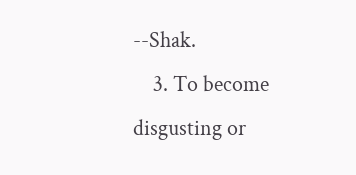--Shak.
    3. To become disgusting or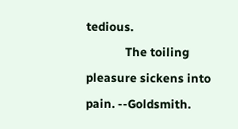tedious.
             The toiling pleasure sickens into pain. --Goldsmith.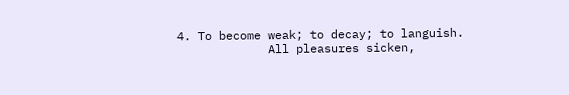4. To become weak; to decay; to languish.
             All pleasures sicken,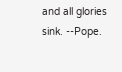and all glories sink. --Pope.